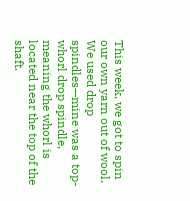This week, we got to spin our own yarn out of wool. We used drop spindles—mine was a top-whorl drop spindle, meaning the whorl is located near the top of the shaft.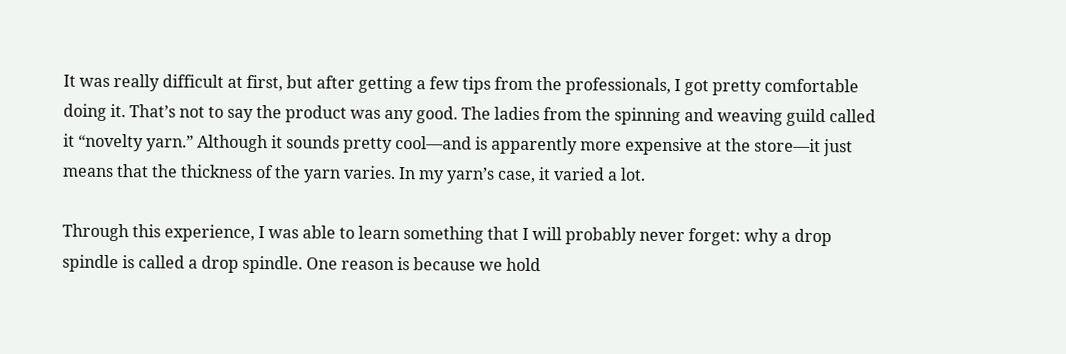It was really difficult at first, but after getting a few tips from the professionals, I got pretty comfortable doing it. That’s not to say the product was any good. The ladies from the spinning and weaving guild called it “novelty yarn.” Although it sounds pretty cool—and is apparently more expensive at the store—it just means that the thickness of the yarn varies. In my yarn’s case, it varied a lot.

Through this experience, I was able to learn something that I will probably never forget: why a drop spindle is called a drop spindle. One reason is because we hold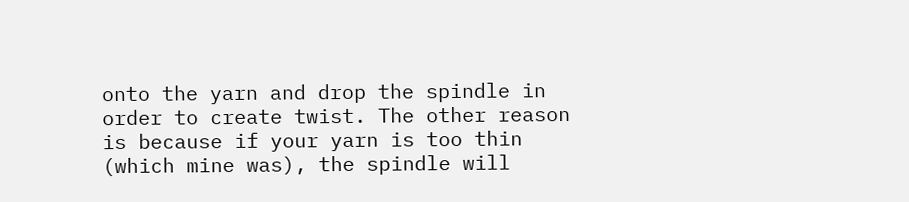onto the yarn and drop the spindle in order to create twist. The other reason is because if your yarn is too thin (which mine was), the spindle will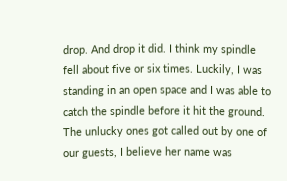drop. And drop it did. I think my spindle fell about five or six times. Luckily, I was standing in an open space and I was able to catch the spindle before it hit the ground. The unlucky ones got called out by one of our guests, I believe her name was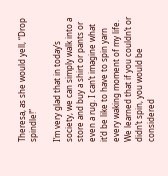Theresa, as she would yell, “Drop spindle!”

I’m very glad that in today’s society, we can simply walk into a store and buy a shirt or pants or even a rug. I can’t imagine what it’d be like to have to spin yarn every waking moment of my life. We learned that if you couldn’t or didn’t spin, you would be considered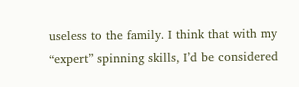useless to the family. I think that with my “expert” spinning skills, I’d be considered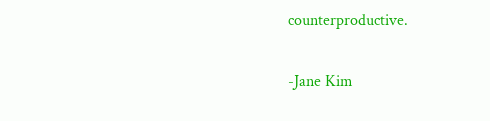counterproductive.

-Jane Kim